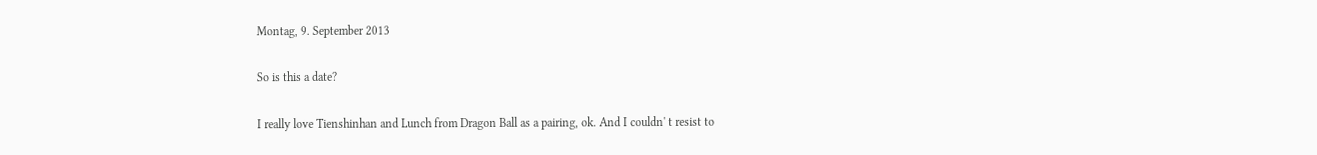Montag, 9. September 2013

So is this a date?

I really love Tienshinhan and Lunch from Dragon Ball as a pairing, ok. And I couldn' t resist to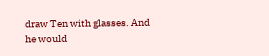draw Ten with glasses. And he would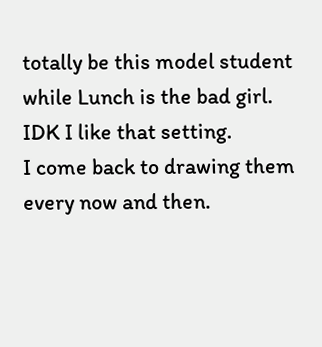totally be this model student while Lunch is the bad girl. IDK I like that setting.
I come back to drawing them every now and then.